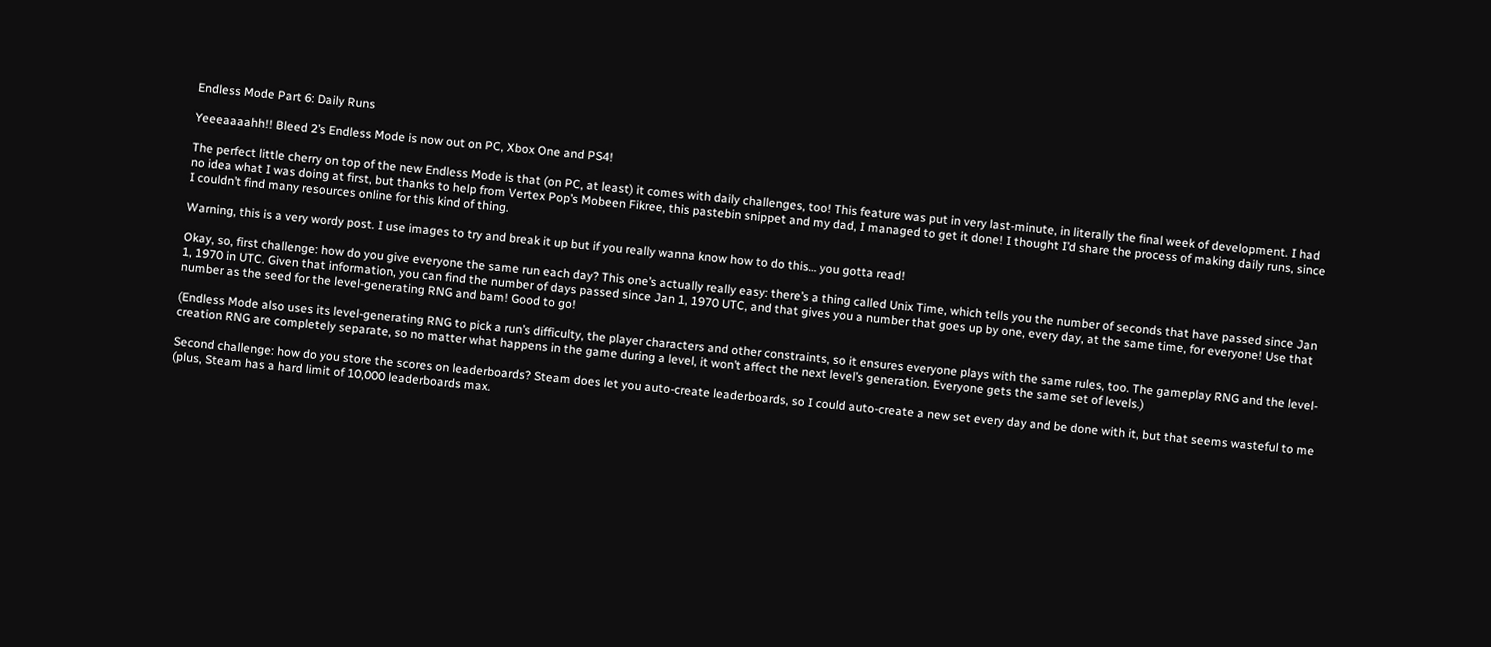Endless Mode Part 6: Daily Runs

Yeeeaaaahh!! Bleed 2’s Endless Mode is now out on PC, Xbox One and PS4!

The perfect little cherry on top of the new Endless Mode is that (on PC, at least) it comes with daily challenges, too! This feature was put in very last-minute, in literally the final week of development. I had no idea what I was doing at first, but thanks to help from Vertex Pop’s Mobeen Fikree, this pastebin snippet and my dad, I managed to get it done! I thought I’d share the process of making daily runs, since I couldn’t find many resources online for this kind of thing.

Warning, this is a very wordy post. I use images to try and break it up but if you really wanna know how to do this… you gotta read!

Okay, so, first challenge: how do you give everyone the same run each day? This one’s actually really easy: there’s a thing called Unix Time, which tells you the number of seconds that have passed since Jan 1, 1970 in UTC. Given that information, you can find the number of days passed since Jan 1, 1970 UTC, and that gives you a number that goes up by one, every day, at the same time, for everyone! Use that number as the seed for the level-generating RNG and bam! Good to go!

(Endless Mode also uses its level-generating RNG to pick a run’s difficulty, the player characters and other constraints, so it ensures everyone plays with the same rules, too. The gameplay RNG and the level-creation RNG are completely separate, so no matter what happens in the game during a level, it won’t affect the next level’s generation. Everyone gets the same set of levels.)

Second challenge: how do you store the scores on leaderboards? Steam does let you auto-create leaderboards, so I could auto-create a new set every day and be done with it, but that seems wasteful to me (plus, Steam has a hard limit of 10,000 leaderboards max.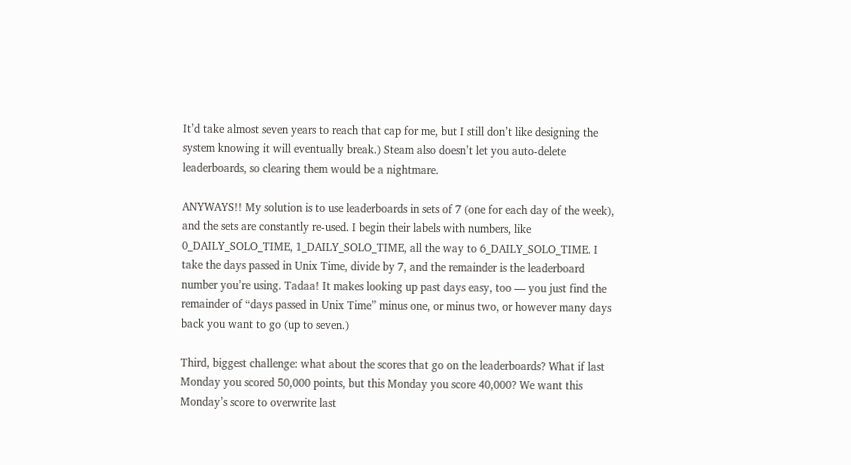It’d take almost seven years to reach that cap for me, but I still don’t like designing the system knowing it will eventually break.) Steam also doesn’t let you auto-delete leaderboards, so clearing them would be a nightmare.

ANYWAYS!! My solution is to use leaderboards in sets of 7 (one for each day of the week), and the sets are constantly re-used. I begin their labels with numbers, like 0_DAILY_SOLO_TIME, 1_DAILY_SOLO_TIME, all the way to 6_DAILY_SOLO_TIME. I take the days passed in Unix Time, divide by 7, and the remainder is the leaderboard number you’re using. Tadaa! It makes looking up past days easy, too — you just find the remainder of “days passed in Unix Time” minus one, or minus two, or however many days back you want to go (up to seven.)

Third, biggest challenge: what about the scores that go on the leaderboards? What if last Monday you scored 50,000 points, but this Monday you score 40,000? We want this Monday’s score to overwrite last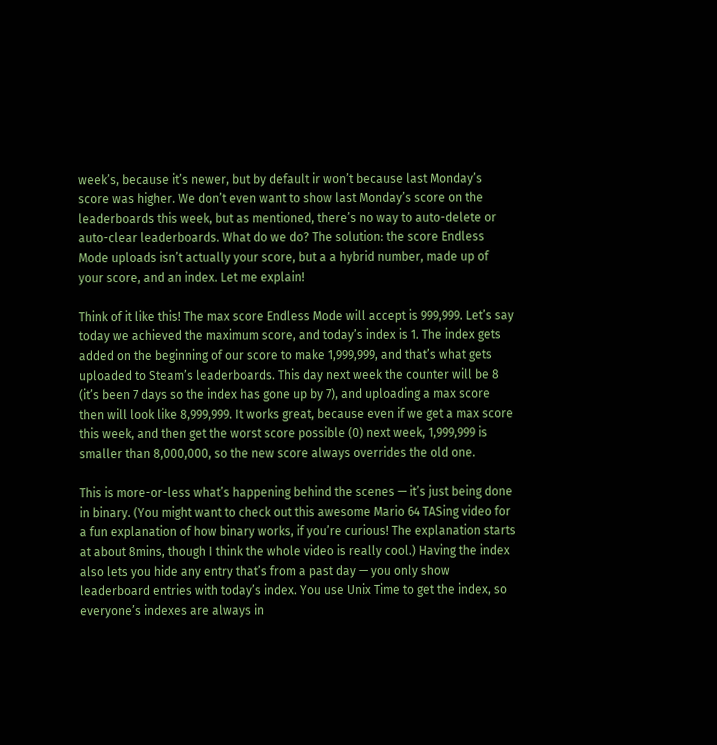week’s, because it’s newer, but by default ir won’t because last Monday’s score was higher. We don’t even want to show last Monday’s score on the leaderboards this week, but as mentioned, there’s no way to auto-delete or auto-clear leaderboards. What do we do? The solution: the score Endless Mode uploads isn’t actually your score, but a a hybrid number, made up of your score, and an index. Let me explain!

Think of it like this! The max score Endless Mode will accept is 999,999. Let’s say today we achieved the maximum score, and today’s index is 1. The index gets added on the beginning of our score to make 1,999,999, and that’s what gets uploaded to Steam’s leaderboards. This day next week the counter will be 8 (it’s been 7 days so the index has gone up by 7), and uploading a max score then will look like 8,999,999. It works great, because even if we get a max score this week, and then get the worst score possible (0) next week, 1,999,999 is smaller than 8,000,000, so the new score always overrides the old one.

This is more-or-less what’s happening behind the scenes — it’s just being done in binary. (You might want to check out this awesome Mario 64 TASing video for a fun explanation of how binary works, if you’re curious! The explanation starts at about 8mins, though I think the whole video is really cool.) Having the index also lets you hide any entry that’s from a past day — you only show leaderboard entries with today’s index. You use Unix Time to get the index, so everyone’s indexes are always in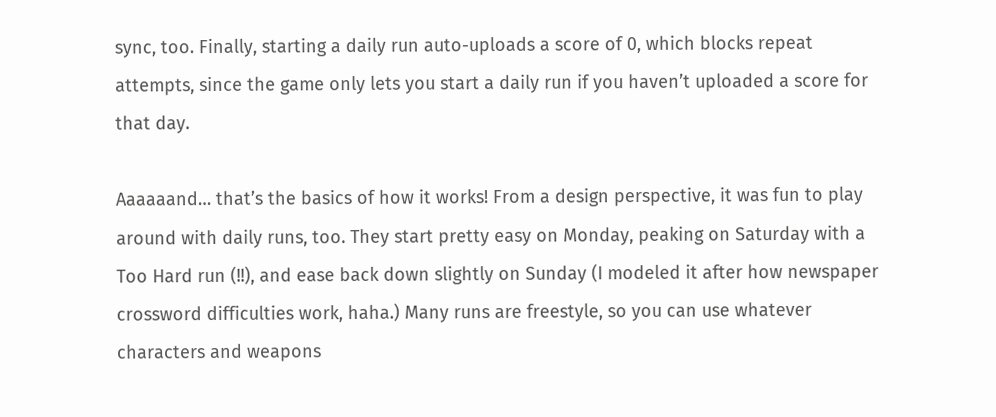sync, too. Finally, starting a daily run auto-uploads a score of 0, which blocks repeat attempts, since the game only lets you start a daily run if you haven’t uploaded a score for that day.

Aaaaaand… that’s the basics of how it works! From a design perspective, it was fun to play around with daily runs, too. They start pretty easy on Monday, peaking on Saturday with a Too Hard run (!!), and ease back down slightly on Sunday (I modeled it after how newspaper crossword difficulties work, haha.) Many runs are freestyle, so you can use whatever characters and weapons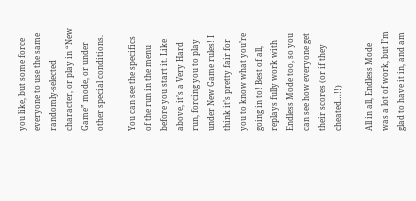you like, but some force everyone to use the same randomly-selected character, or play in “New Game” mode, or under other special conditions.

You can see the specifics of the run in the menu before you start it. Like above, it’s a Very Hard run, forcing you to play under New Game rules! I think it’s pretty fair for you to know what you’re going in to! Best of all, replays fully work with Endless Mode too, so you can see how everyone get their scores (or if they cheated…!!)

All in all, Endless Mode was a lot of work, but I’m glad to have it in, and am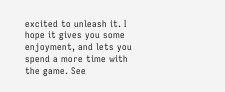excited to unleash it. I hope it gives you some enjoyment, and lets you spend a more time with the game. See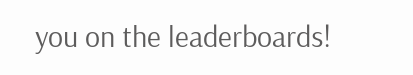you on the leaderboards!